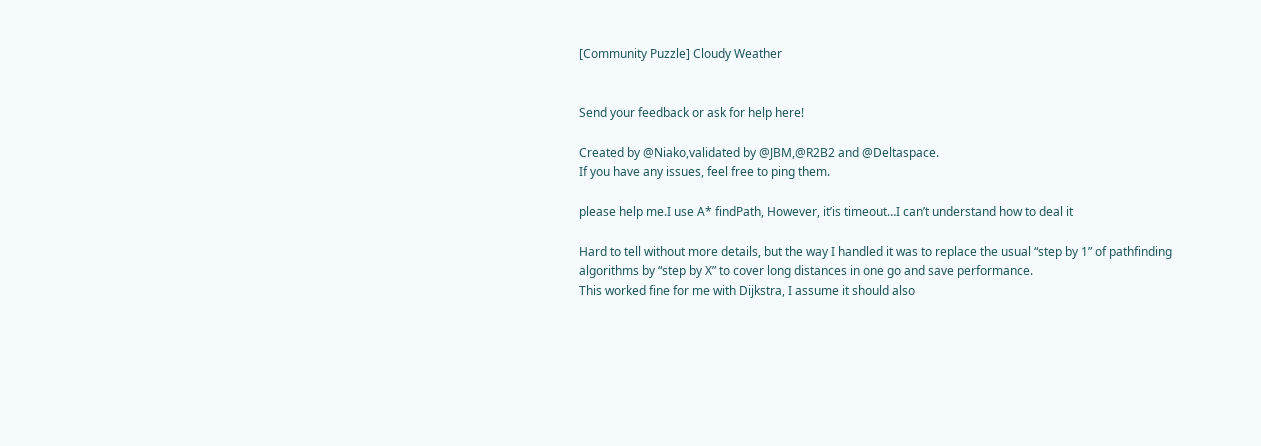[Community Puzzle] Cloudy Weather


Send your feedback or ask for help here!

Created by @Niako,validated by @JBM,@R2B2 and @Deltaspace.
If you have any issues, feel free to ping them.

please help me.I use A* findPath, However, it’is timeout…I can’t understand how to deal it

Hard to tell without more details, but the way I handled it was to replace the usual “step by 1” of pathfinding algorithms by “step by X” to cover long distances in one go and save performance.
This worked fine for me with Dijkstra, I assume it should also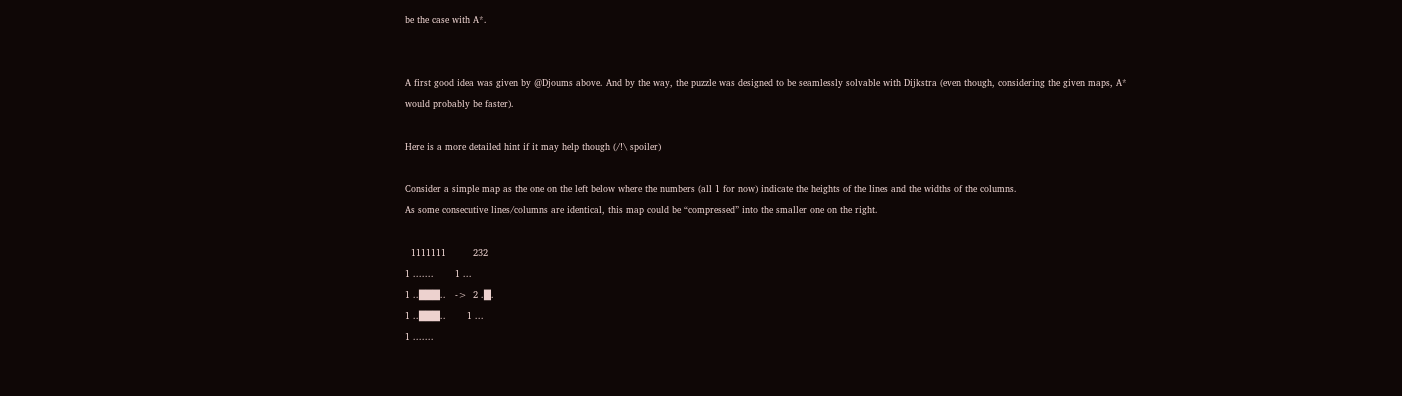be the case with A*.


A first good idea was given by @Djoums above. And by the way, the puzzle was designed to be seamlessly solvable with Dijkstra (even though, considering the given maps, A* would probably be faster).

Here is a more detailed hint if it may help though (/!\ spoiler)

Consider a simple map as the one on the left below where the numbers (all 1 for now) indicate the heights of the lines and the widths of the columns.
As some consecutive lines/columns are identical, this map could be “compressed” into the smaller one on the right.

  1111111         232
1 .......       1 ...
1 ..███..   ->  2 .█.
1 ..███..       1 ...
1 .......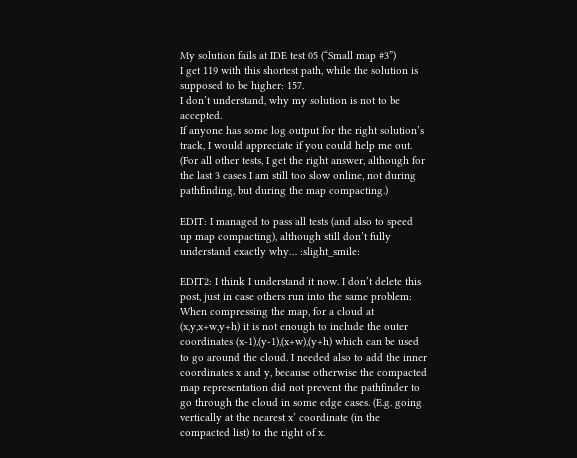My solution fails at IDE test 05 (“Small map #3”)
I get 119 with this shortest path, while the solution is supposed to be higher: 157.
I don’t understand, why my solution is not to be accepted.
If anyone has some log output for the right solution’s track, I would appreciate if you could help me out.
(For all other tests, I get the right answer, although for the last 3 cases I am still too slow online, not during pathfinding, but during the map compacting.)

EDIT: I managed to pass all tests (and also to speed up map compacting), although still don’t fully understand exactly why… :slight_smile:

EDIT2: I think I understand it now. I don’t delete this post, just in case others run into the same problem: When compressing the map, for a cloud at (x,y,x+w,y+h) it is not enough to include the outer coordinates (x-1),(y-1),(x+w),(y+h) which can be used to go around the cloud. I needed also to add the inner coordinates x and y, because otherwise the compacted map representation did not prevent the pathfinder to go through the cloud in some edge cases. (E.g. going vertically at the nearest x’ coordinate (in the compacted list) to the right of x.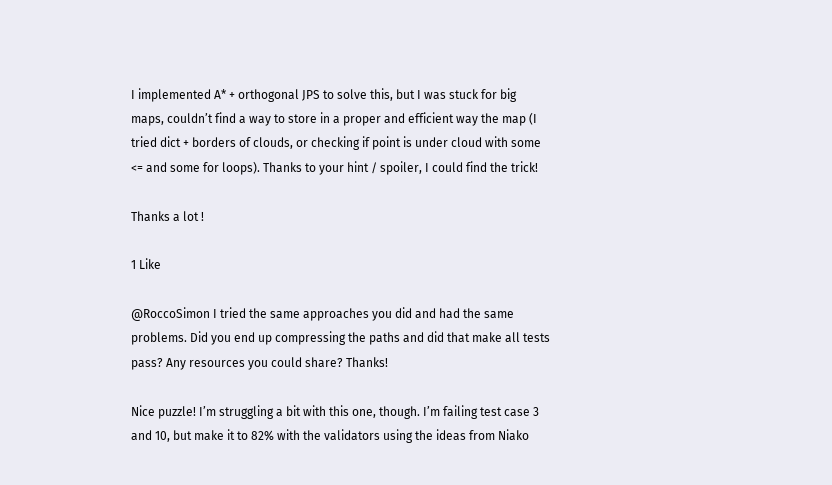I implemented A* + orthogonal JPS to solve this, but I was stuck for big maps, couldn’t find a way to store in a proper and efficient way the map (I tried dict + borders of clouds, or checking if point is under cloud with some <= and some for loops). Thanks to your hint / spoiler, I could find the trick!

Thanks a lot !

1 Like

@RoccoSimon I tried the same approaches you did and had the same problems. Did you end up compressing the paths and did that make all tests pass? Any resources you could share? Thanks!

Nice puzzle! I’m struggling a bit with this one, though. I’m failing test case 3 and 10, but make it to 82% with the validators using the ideas from Niako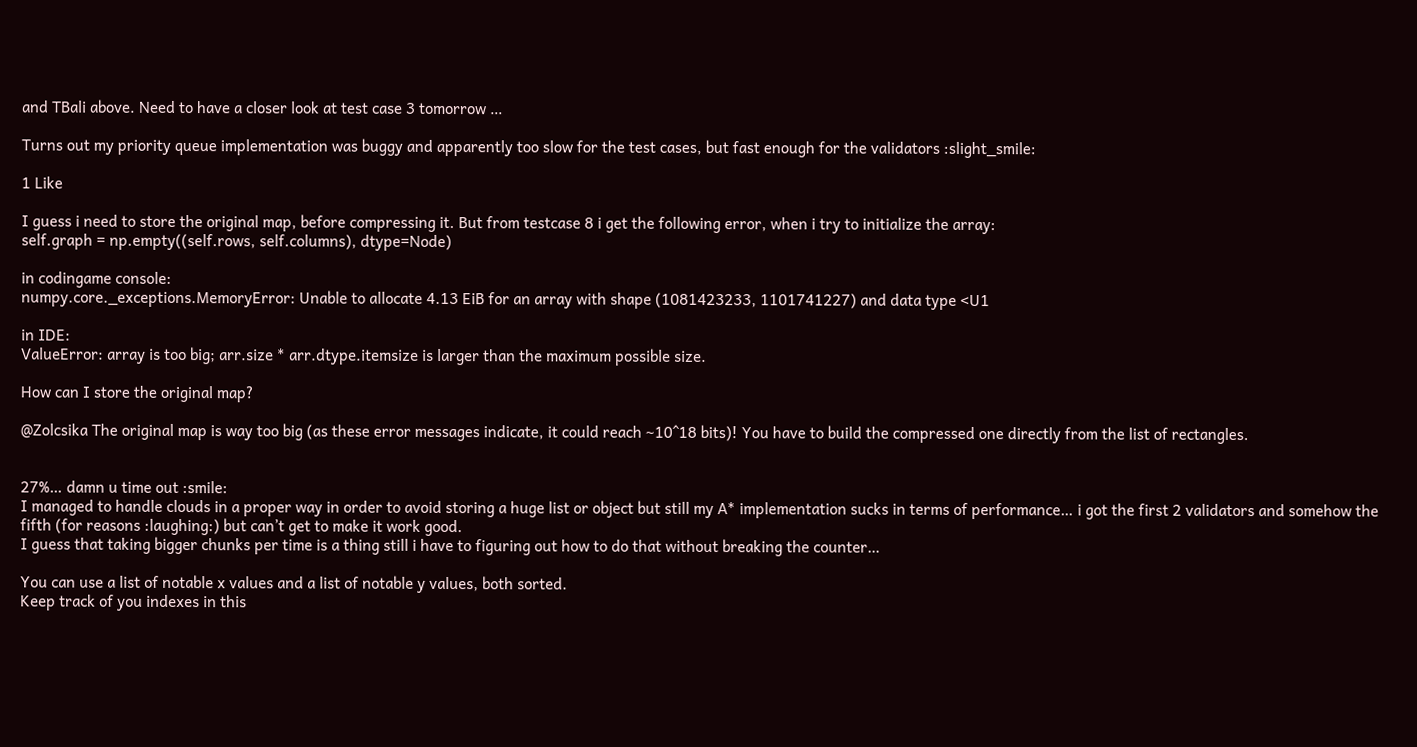and TBali above. Need to have a closer look at test case 3 tomorrow …

Turns out my priority queue implementation was buggy and apparently too slow for the test cases, but fast enough for the validators :slight_smile:

1 Like

I guess i need to store the original map, before compressing it. But from testcase 8 i get the following error, when i try to initialize the array:
self.graph = np.empty((self.rows, self.columns), dtype=Node)

in codingame console:
numpy.core._exceptions.MemoryError: Unable to allocate 4.13 EiB for an array with shape (1081423233, 1101741227) and data type <U1

in IDE:
ValueError: array is too big; arr.size * arr.dtype.itemsize is larger than the maximum possible size.

How can I store the original map?

@Zolcsika The original map is way too big (as these error messages indicate, it could reach ~10^18 bits)! You have to build the compressed one directly from the list of rectangles.


27%… damn u time out :smile:
I managed to handle clouds in a proper way in order to avoid storing a huge list or object but still my A* implementation sucks in terms of performance… i got the first 2 validators and somehow the fifth (for reasons :laughing:) but can’t get to make it work good.
I guess that taking bigger chunks per time is a thing still i have to figuring out how to do that without breaking the counter…

You can use a list of notable x values and a list of notable y values, both sorted.
Keep track of you indexes in this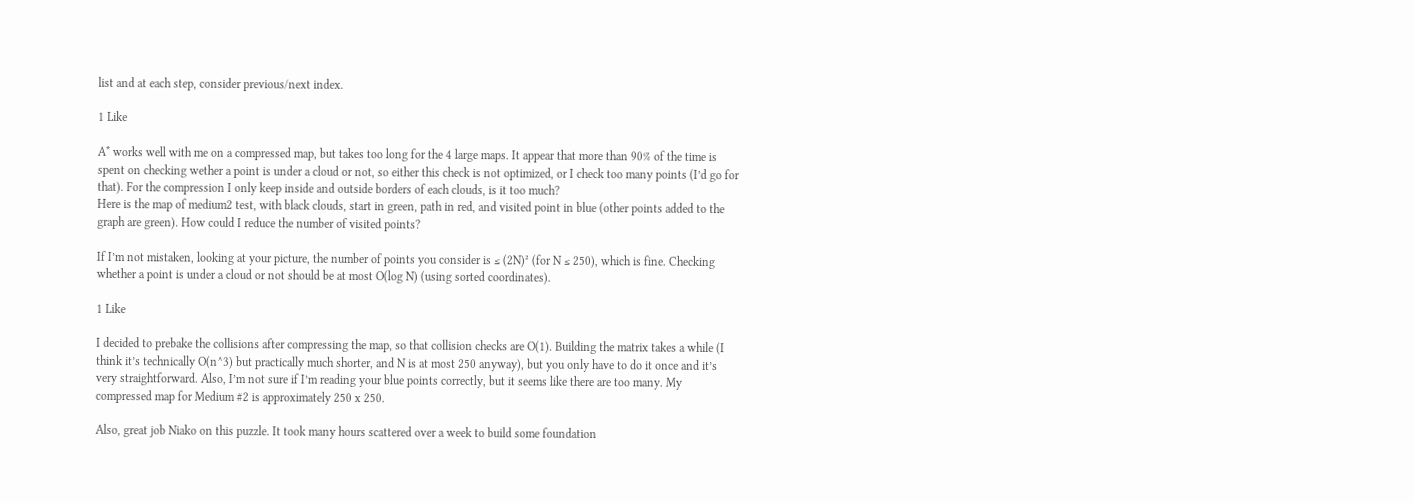list and at each step, consider previous/next index.

1 Like

A* works well with me on a compressed map, but takes too long for the 4 large maps. It appear that more than 90% of the time is spent on checking wether a point is under a cloud or not, so either this check is not optimized, or I check too many points (I’d go for that). For the compression I only keep inside and outside borders of each clouds, is it too much?
Here is the map of medium2 test, with black clouds, start in green, path in red, and visited point in blue (other points added to the graph are green). How could I reduce the number of visited points?

If I’m not mistaken, looking at your picture, the number of points you consider is ≤ (2N)² (for N ≤ 250), which is fine. Checking whether a point is under a cloud or not should be at most O(log N) (using sorted coordinates).

1 Like

I decided to prebake the collisions after compressing the map, so that collision checks are O(1). Building the matrix takes a while (I think it’s technically O(n^3) but practically much shorter, and N is at most 250 anyway), but you only have to do it once and it’s very straightforward. Also, I’m not sure if I’m reading your blue points correctly, but it seems like there are too many. My compressed map for Medium #2 is approximately 250 x 250.

Also, great job Niako on this puzzle. It took many hours scattered over a week to build some foundation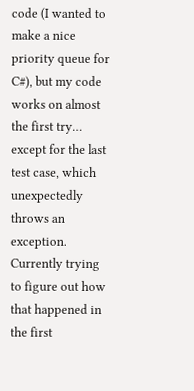code (I wanted to make a nice priority queue for C#), but my code works on almost the first try… except for the last test case, which unexpectedly throws an exception. Currently trying to figure out how that happened in the first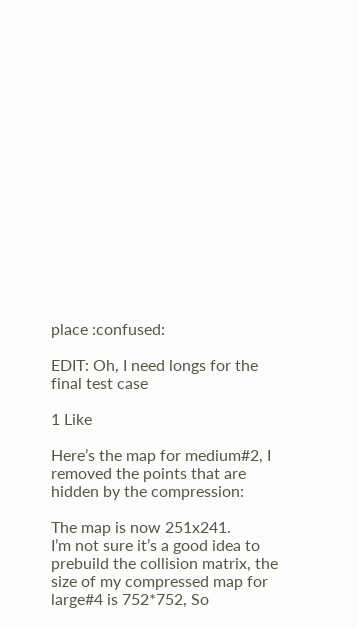place :confused:

EDIT: Oh, I need longs for the final test case

1 Like

Here’s the map for medium#2, I removed the points that are hidden by the compression:

The map is now 251x241.
I’m not sure it’s a good idea to prebuild the collision matrix, the size of my compressed map for large#4 is 752*752, So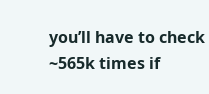you’ll have to check ~565k times if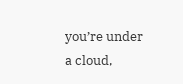you’re under a cloud,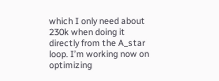which I only need about 230k when doing it directly from the A_star loop. I’m working now on optimizing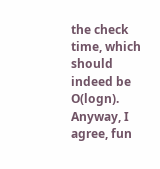the check time, which should indeed be O(logn).
Anyway, I agree, fun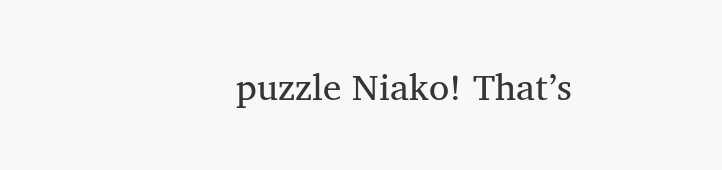puzzle Niako! That’s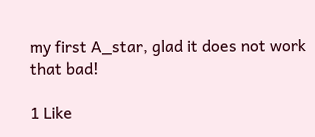my first A_star, glad it does not work that bad!

1 Like